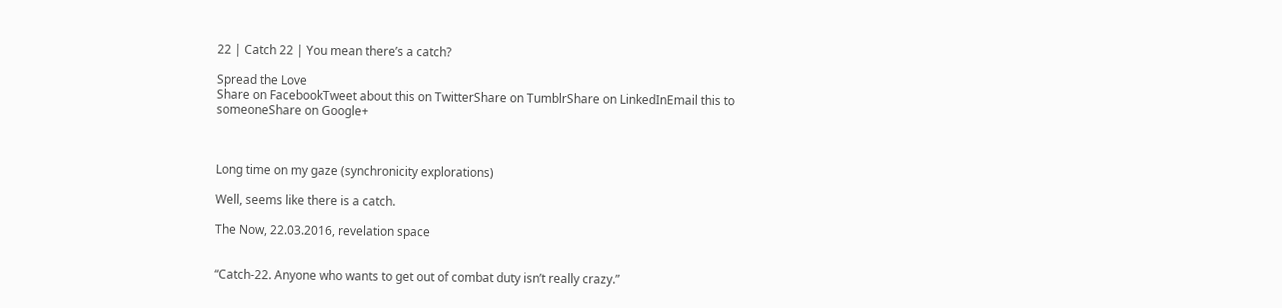22 | Catch 22 | You mean there’s a catch?

Spread the Love
Share on FacebookTweet about this on TwitterShare on TumblrShare on LinkedInEmail this to someoneShare on Google+



Long time on my gaze (synchronicity explorations)

Well, seems like there is a catch.

The Now, 22.03.2016, revelation space


“Catch-22. Anyone who wants to get out of combat duty isn’t really crazy.”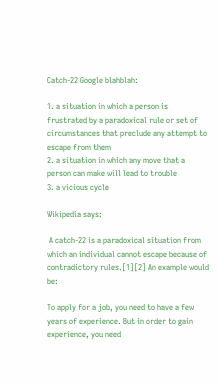Catch-22 Google blahblah:

1. a situation in which a person is frustrated by a paradoxical rule or set of circumstances that preclude any attempt to escape from them
2. a situation in which any move that a person can make will lead to trouble
3. a vicious cycle

Wikipedia says:

 A catch-22 is a paradoxical situation from which an individual cannot escape because of contradictory rules.[1][2] An example would be:

To apply for a job, you need to have a few years of experience. But in order to gain experience, you need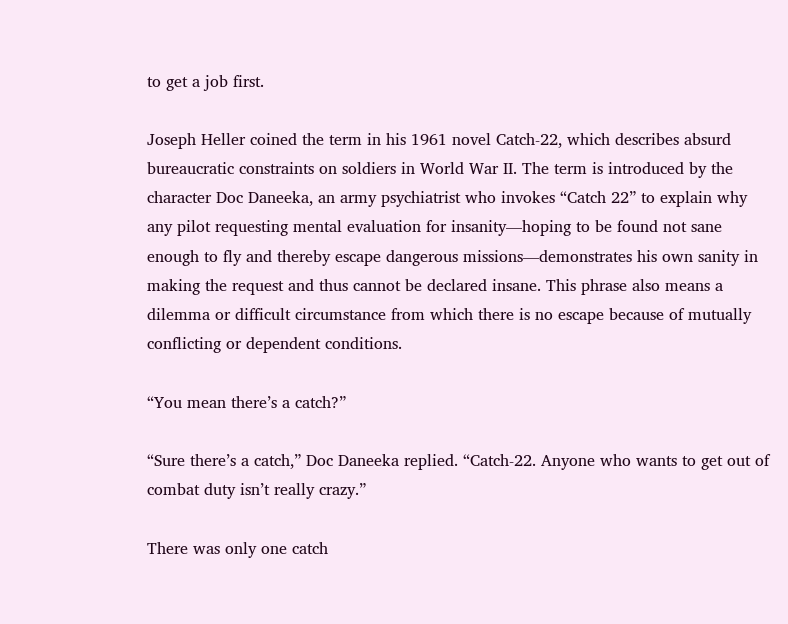to get a job first.

Joseph Heller coined the term in his 1961 novel Catch-22, which describes absurd bureaucratic constraints on soldiers in World War II. The term is introduced by the character Doc Daneeka, an army psychiatrist who invokes “Catch 22” to explain why any pilot requesting mental evaluation for insanity—hoping to be found not sane enough to fly and thereby escape dangerous missions—demonstrates his own sanity in making the request and thus cannot be declared insane. This phrase also means a dilemma or difficult circumstance from which there is no escape because of mutually conflicting or dependent conditions.

“You mean there’s a catch?”

“Sure there’s a catch,” Doc Daneeka replied. “Catch-22. Anyone who wants to get out of combat duty isn’t really crazy.”

There was only one catch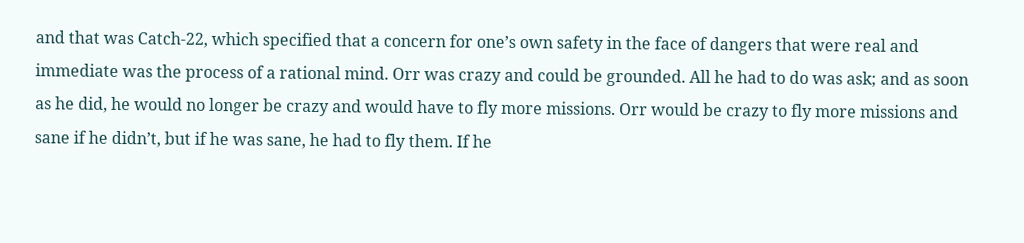and that was Catch-22, which specified that a concern for one’s own safety in the face of dangers that were real and immediate was the process of a rational mind. Orr was crazy and could be grounded. All he had to do was ask; and as soon as he did, he would no longer be crazy and would have to fly more missions. Orr would be crazy to fly more missions and sane if he didn’t, but if he was sane, he had to fly them. If he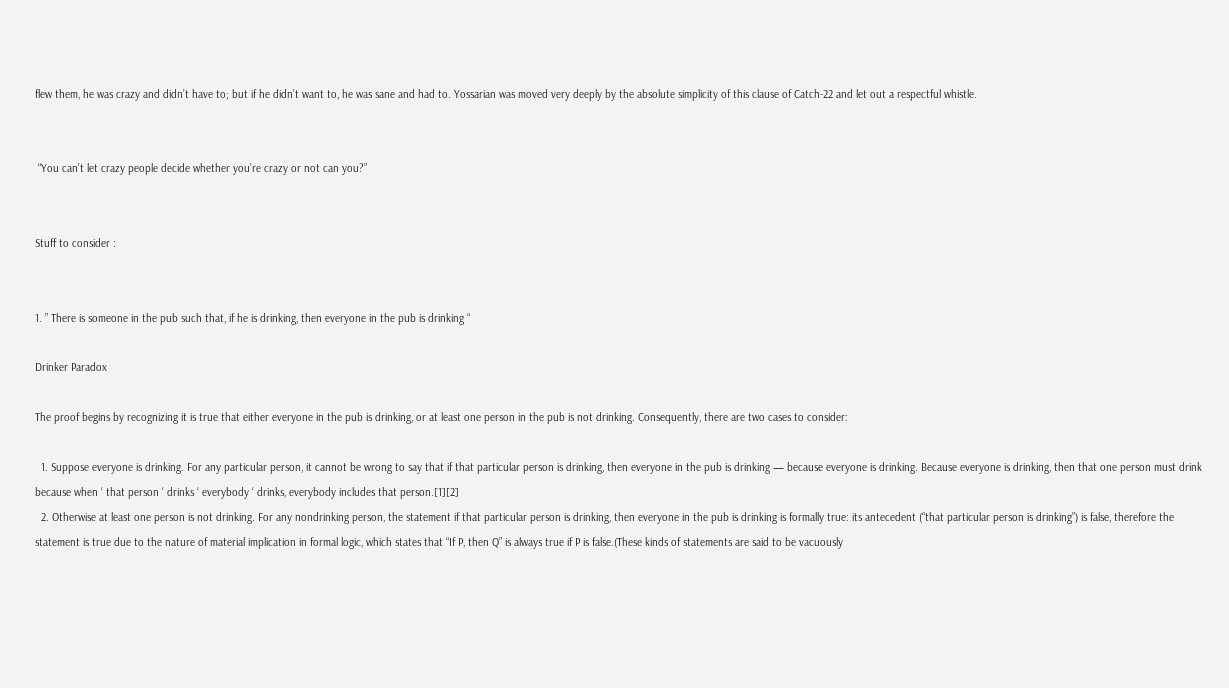flew them, he was crazy and didn’t have to; but if he didn’t want to, he was sane and had to. Yossarian was moved very deeply by the absolute simplicity of this clause of Catch-22 and let out a respectful whistle.


 “You can’t let crazy people decide whether you’re crazy or not can you?”


Stuff to consider :


1. ” There is someone in the pub such that, if he is drinking, then everyone in the pub is drinking “

Drinker Paradox

The proof begins by recognizing it is true that either everyone in the pub is drinking, or at least one person in the pub is not drinking. Consequently, there are two cases to consider:

  1. Suppose everyone is drinking. For any particular person, it cannot be wrong to say that if that particular person is drinking, then everyone in the pub is drinking — because everyone is drinking. Because everyone is drinking, then that one person must drink because when ‘ that person ‘ drinks ‘ everybody ‘ drinks, everybody includes that person.[1][2]
  2. Otherwise at least one person is not drinking. For any nondrinking person, the statement if that particular person is drinking, then everyone in the pub is drinking is formally true: its antecedent (“that particular person is drinking”) is false, therefore the statement is true due to the nature of material implication in formal logic, which states that “If P, then Q” is always true if P is false.(These kinds of statements are said to be vacuously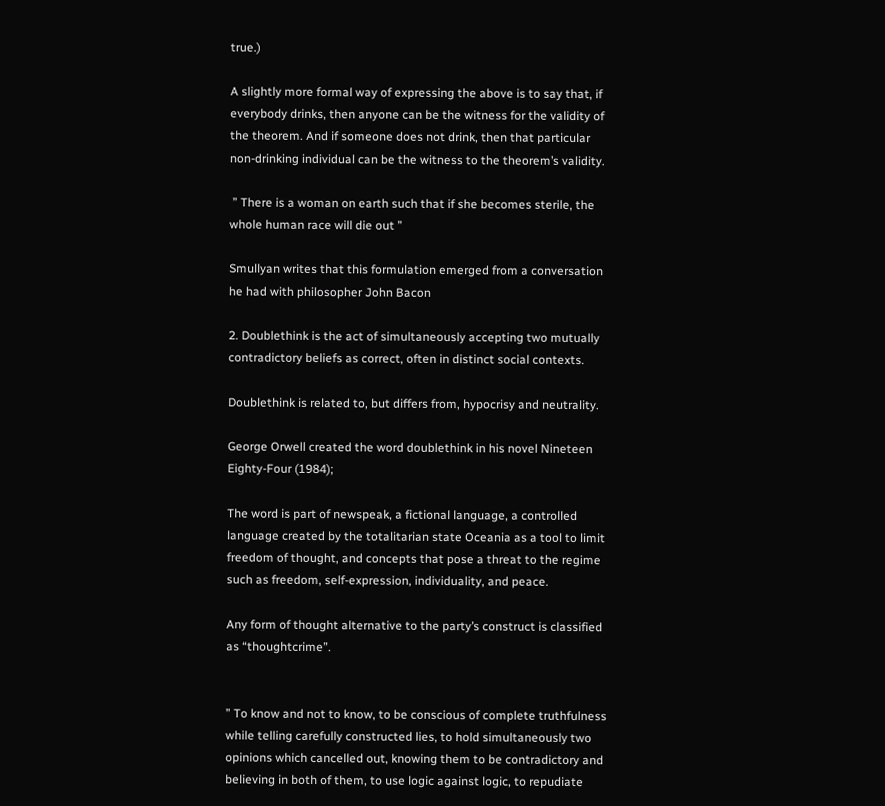true.)

A slightly more formal way of expressing the above is to say that, if everybody drinks, then anyone can be the witness for the validity of the theorem. And if someone does not drink, then that particular non-drinking individual can be the witness to the theorem’s validity.

 ” There is a woman on earth such that if she becomes sterile, the whole human race will die out ”

Smullyan writes that this formulation emerged from a conversation he had with philosopher John Bacon

2. Doublethink is the act of simultaneously accepting two mutually contradictory beliefs as correct, often in distinct social contexts.

Doublethink is related to, but differs from, hypocrisy and neutrality.

George Orwell created the word doublethink in his novel Nineteen Eighty-Four (1984);

The word is part of newspeak, a fictional language, a controlled language created by the totalitarian state Oceania as a tool to limit freedom of thought, and concepts that pose a threat to the regime such as freedom, self-expression, individuality, and peace.

Any form of thought alternative to the party’s construct is classified as “thoughtcrime”.


” To know and not to know, to be conscious of complete truthfulness while telling carefully constructed lies, to hold simultaneously two opinions which cancelled out, knowing them to be contradictory and believing in both of them, to use logic against logic, to repudiate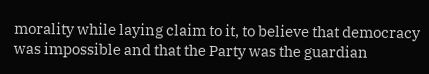morality while laying claim to it, to believe that democracy was impossible and that the Party was the guardian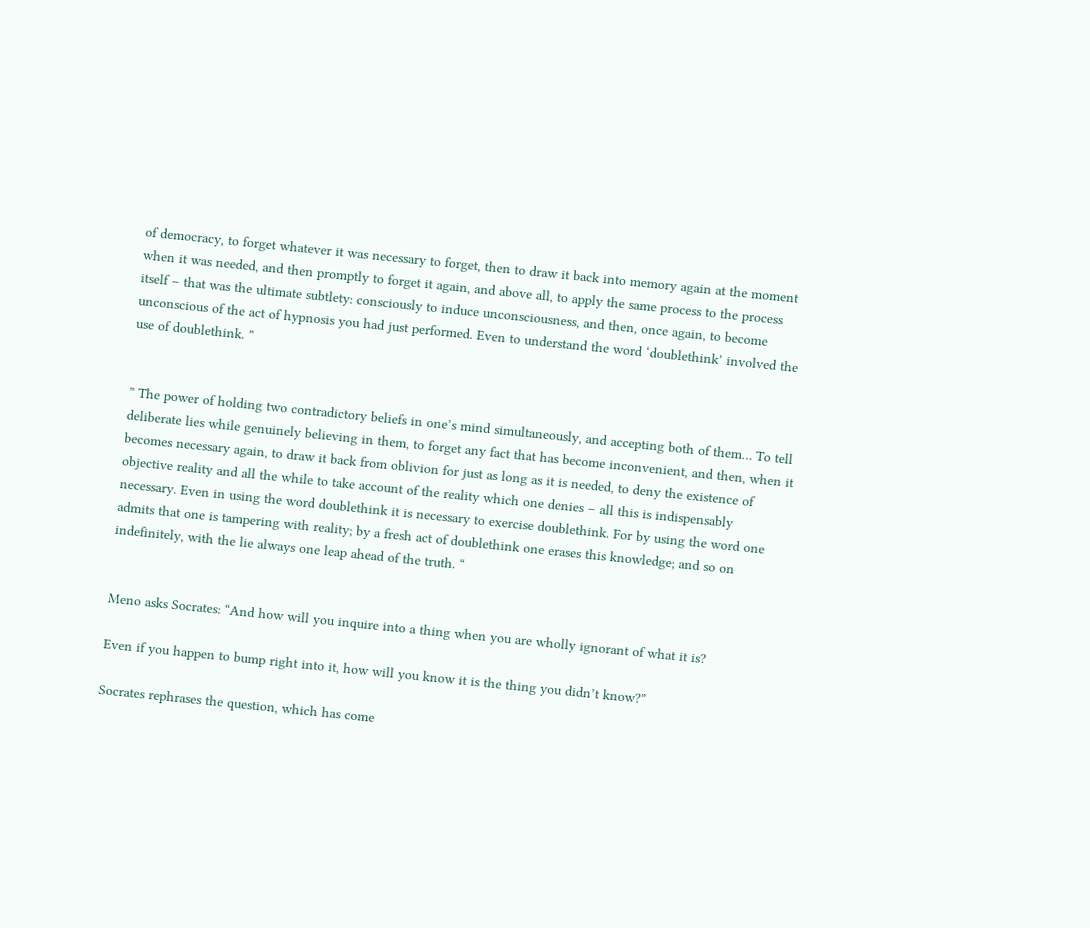of democracy, to forget whatever it was necessary to forget, then to draw it back into memory again at the moment when it was needed, and then promptly to forget it again, and above all, to apply the same process to the process itself – that was the ultimate subtlety: consciously to induce unconsciousness, and then, once again, to become unconscious of the act of hypnosis you had just performed. Even to understand the word ‘doublethink’ involved the use of doublethink. ”


” The power of holding two contradictory beliefs in one’s mind simultaneously, and accepting both of them… To tell deliberate lies while genuinely believing in them, to forget any fact that has become inconvenient, and then, when it becomes necessary again, to draw it back from oblivion for just as long as it is needed, to deny the existence of objective reality and all the while to take account of the reality which one denies – all this is indispensably necessary. Even in using the word doublethink it is necessary to exercise doublethink. For by using the word one admits that one is tampering with reality; by a fresh act of doublethink one erases this knowledge; and so on indefinitely, with the lie always one leap ahead of the truth. “


Meno asks Socrates: “And how will you inquire into a thing when you are wholly ignorant of what it is?

Even if you happen to bump right into it, how will you know it is the thing you didn’t know?”

Socrates rephrases the question, which has come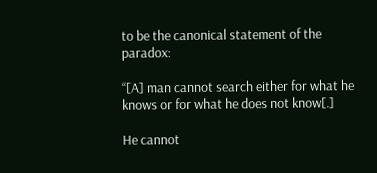to be the canonical statement of the paradox:

“[A] man cannot search either for what he knows or for what he does not know[.]

He cannot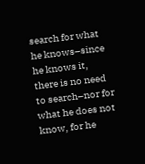search for what he knows–since he knows it, there is no need to search–nor for what he does not know, for he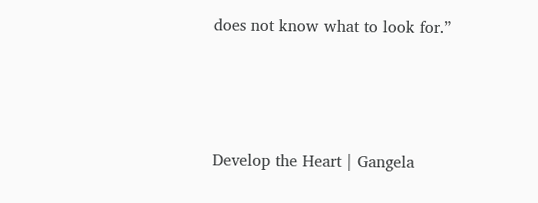does not know what to look for.”




Develop the Heart | Gangela